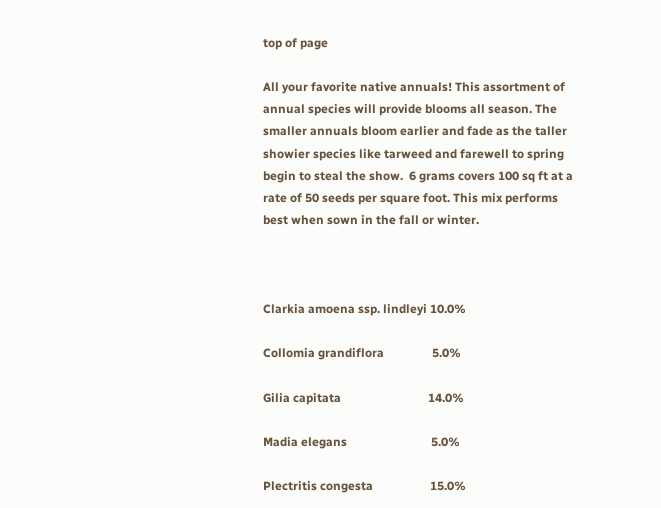top of page

All your favorite native annuals! This assortment of annual species will provide blooms all season. The smaller annuals bloom earlier and fade as the taller showier species like tarweed and farewell to spring begin to steal the show.  6 grams covers 100 sq ft at a rate of 50 seeds per square foot. This mix performs best when sown in the fall or winter.



Clarkia amoena ssp. lindleyi 10.0%

Collomia grandiflora                5.0%

Gilia capitata                             14.0%

Madia elegans                            5.0%

Plectritis congesta                   15.0%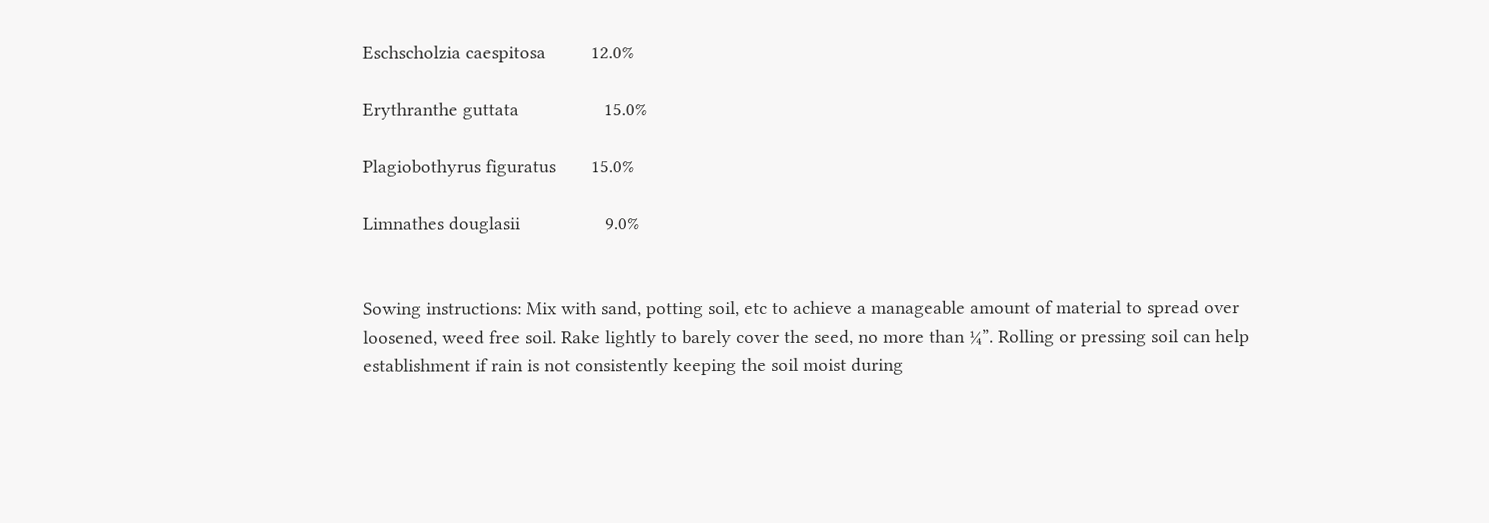Eschscholzia caespitosa         12.0%

Erythranthe guttata                 15.0%

Plagiobothyrus figuratus       15.0%

Limnathes douglasii                 9.0%


Sowing instructions: Mix with sand, potting soil, etc to achieve a manageable amount of material to spread over loosened, weed free soil. Rake lightly to barely cover the seed, no more than ¼”. Rolling or pressing soil can help establishment if rain is not consistently keeping the soil moist during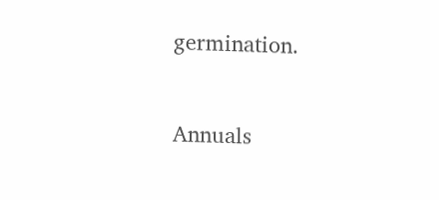germination.


Annuals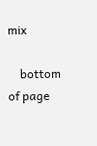mix

    bottom of page